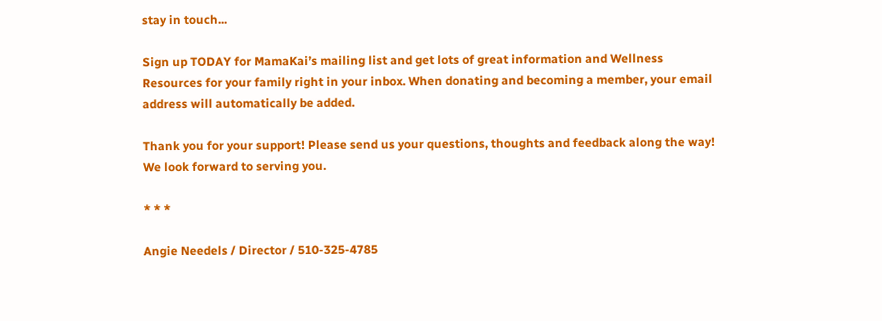stay in touch...

Sign up TODAY for MamaKai’s mailing list and get lots of great information and Wellness Resources for your family right in your inbox. When donating and becoming a member, your email address will automatically be added.

Thank you for your support! Please send us your questions, thoughts and feedback along the way! We look forward to serving you.

* * *

Angie Needels / Director / 510-325-4785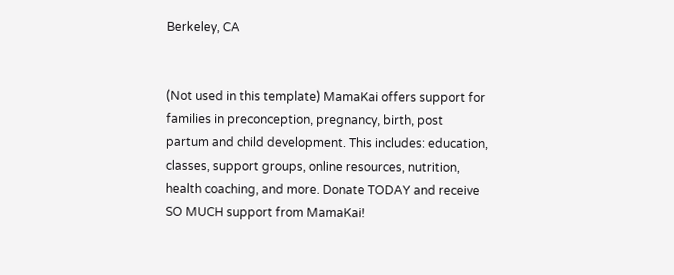Berkeley, CA


(Not used in this template) MamaKai offers support for families in preconception, pregnancy, birth, post partum and child development. This includes: education, classes, support groups, online resources, nutrition, health coaching, and more. Donate TODAY and receive SO MUCH support from MamaKai!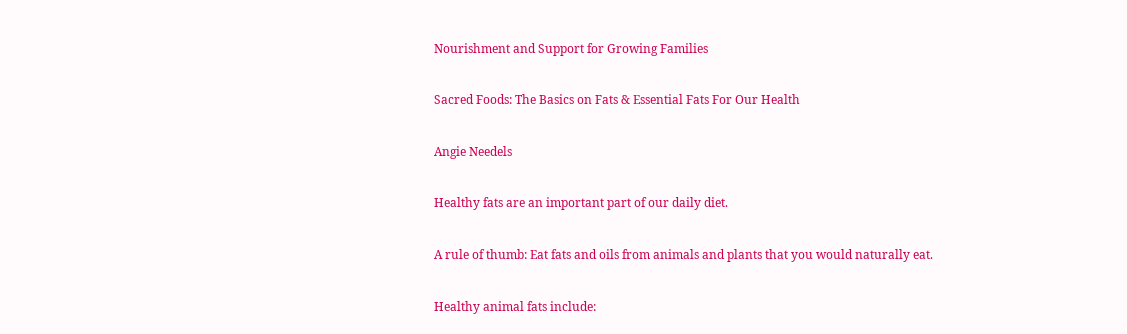Nourishment and Support for Growing Families

Sacred Foods: The Basics on Fats & Essential Fats For Our Health

Angie Needels

Healthy fats are an important part of our daily diet.

A rule of thumb: Eat fats and oils from animals and plants that you would naturally eat.

Healthy animal fats include: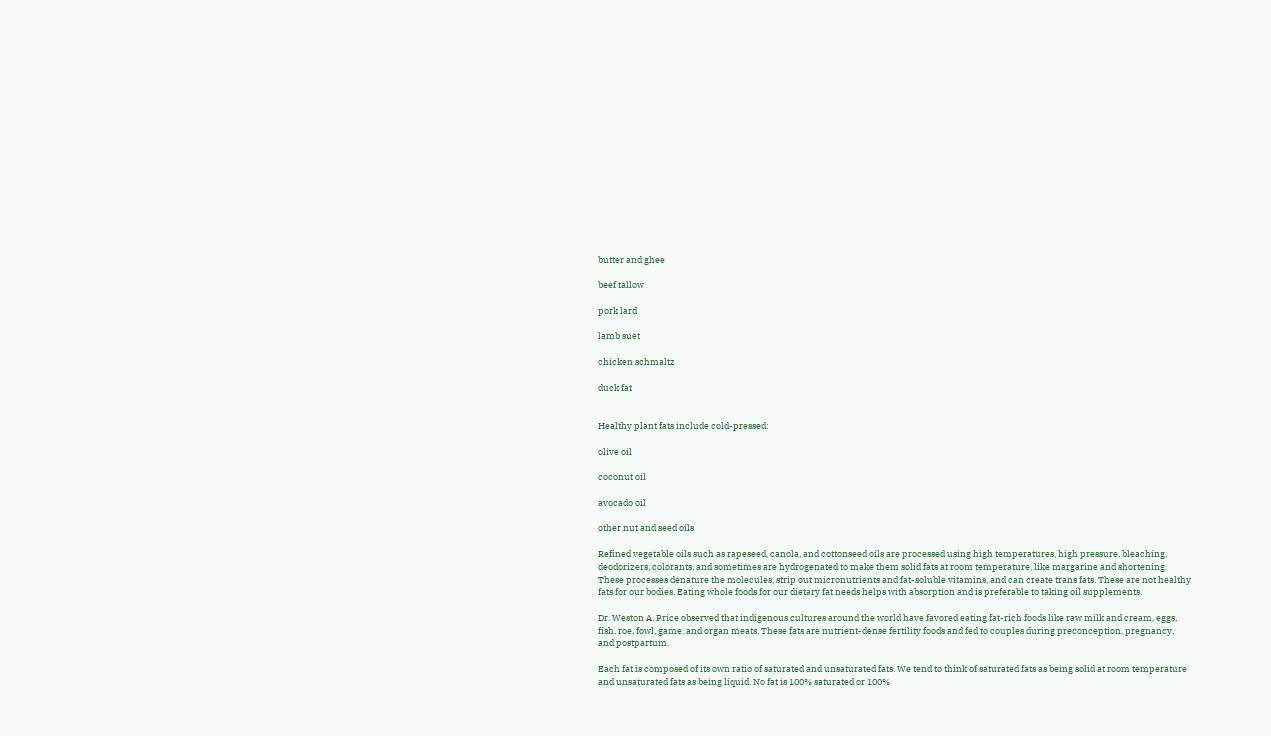butter and ghee

beef tallow

pork lard

lamb suet

chicken schmaltz

duck fat


Healthy plant fats include cold-pressed:

olive oil

coconut oil

avocado oil

other nut and seed oils

Refined vegetable oils such as rapeseed, canola, and cottonseed oils are processed using high temperatures, high pressure, bleaching, deodorizers, colorants, and sometimes are hydrogenated to make them solid fats at room temperature, like margarine and shortening. These processes denature the molecules, strip out micronutrients and fat-soluble vitamins, and can create trans fats. These are not healthy fats for our bodies. Eating whole foods for our dietary fat needs helps with absorption and is preferable to taking oil supplements.

Dr. Weston A. Price observed that indigenous cultures around the world have favored eating fat-rich foods like raw milk and cream, eggs, fish, roe, fowl, game, and organ meats. These fats are nutrient-dense fertility foods and fed to couples during preconception, pregnancy, and postpartum.

Each fat is composed of its own ratio of saturated and unsaturated fats. We tend to think of saturated fats as being solid at room temperature and unsaturated fats as being liquid. No fat is 100% saturated or 100%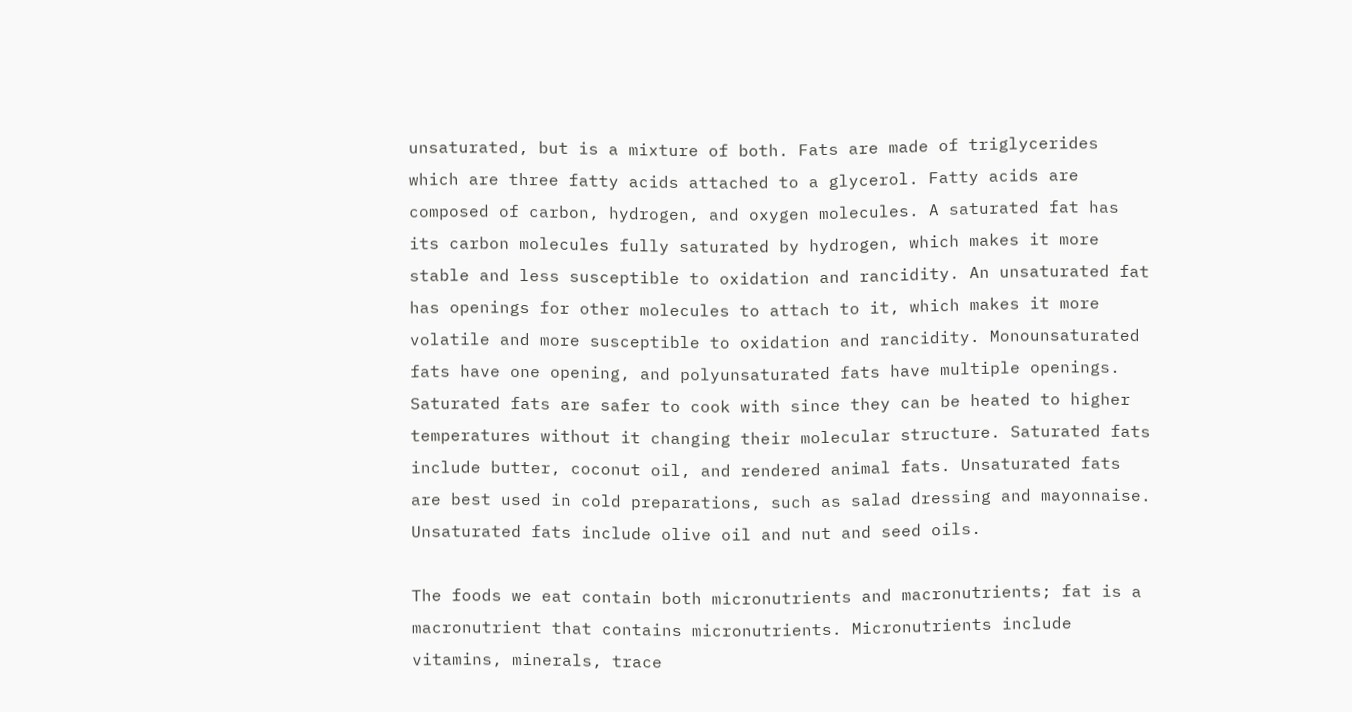unsaturated, but is a mixture of both. Fats are made of triglycerides which are three fatty acids attached to a glycerol. Fatty acids are composed of carbon, hydrogen, and oxygen molecules. A saturated fat has its carbon molecules fully saturated by hydrogen, which makes it more stable and less susceptible to oxidation and rancidity. An unsaturated fat has openings for other molecules to attach to it, which makes it more volatile and more susceptible to oxidation and rancidity. Monounsaturated fats have one opening, and polyunsaturated fats have multiple openings. Saturated fats are safer to cook with since they can be heated to higher temperatures without it changing their molecular structure. Saturated fats include butter, coconut oil, and rendered animal fats. Unsaturated fats are best used in cold preparations, such as salad dressing and mayonnaise. Unsaturated fats include olive oil and nut and seed oils.

The foods we eat contain both micronutrients and macronutrients; fat is a macronutrient that contains micronutrients. Micronutrients include vitamins, minerals, trace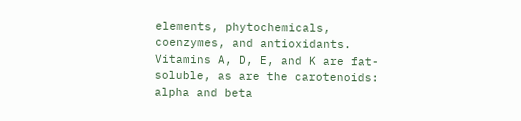elements, phytochemicals, coenzymes, and antioxidants. Vitamins A, D, E, and K are fat-soluble, as are the carotenoids: alpha and beta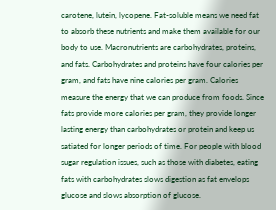carotene, lutein, lycopene. Fat-soluble means we need fat to absorb these nutrients and make them available for our body to use. Macronutrients are carbohydrates, proteins, and fats. Carbohydrates and proteins have four calories per gram, and fats have nine calories per gram. Calories measure the energy that we can produce from foods. Since fats provide more calories per gram, they provide longer lasting energy than carbohydrates or protein and keep us satiated for longer periods of time. For people with blood sugar regulation issues, such as those with diabetes, eating fats with carbohydrates slows digestion as fat envelops glucose and slows absorption of glucose.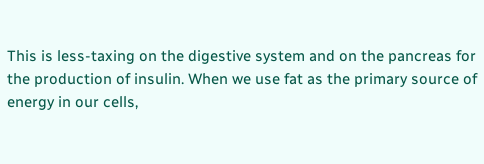This is less-taxing on the digestive system and on the pancreas for the production of insulin. When we use fat as the primary source of energy in our cells,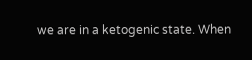we are in a ketogenic state. When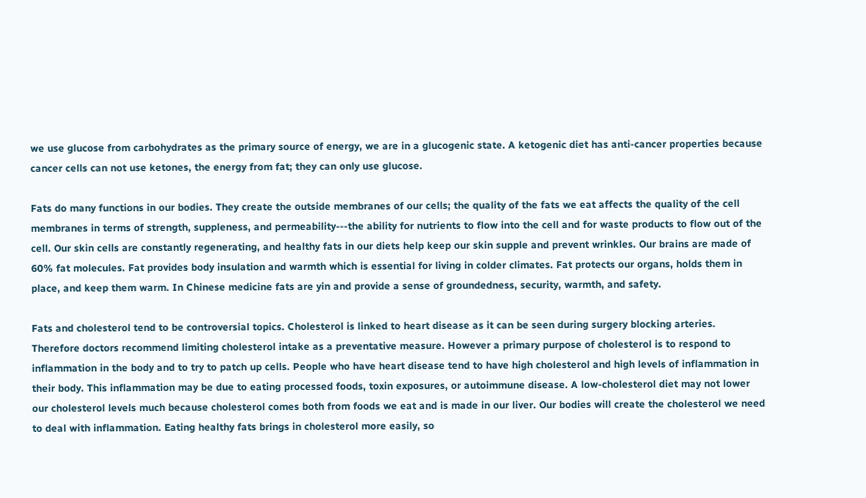we use glucose from carbohydrates as the primary source of energy, we are in a glucogenic state. A ketogenic diet has anti-cancer properties because cancer cells can not use ketones, the energy from fat; they can only use glucose.

Fats do many functions in our bodies. They create the outside membranes of our cells; the quality of the fats we eat affects the quality of the cell membranes in terms of strength, suppleness, and permeability---the ability for nutrients to flow into the cell and for waste products to flow out of the cell. Our skin cells are constantly regenerating, and healthy fats in our diets help keep our skin supple and prevent wrinkles. Our brains are made of 60% fat molecules. Fat provides body insulation and warmth which is essential for living in colder climates. Fat protects our organs, holds them in place, and keep them warm. In Chinese medicine fats are yin and provide a sense of groundedness, security, warmth, and safety.

Fats and cholesterol tend to be controversial topics. Cholesterol is linked to heart disease as it can be seen during surgery blocking arteries. Therefore doctors recommend limiting cholesterol intake as a preventative measure. However a primary purpose of cholesterol is to respond to inflammation in the body and to try to patch up cells. People who have heart disease tend to have high cholesterol and high levels of inflammation in their body. This inflammation may be due to eating processed foods, toxin exposures, or autoimmune disease. A low-cholesterol diet may not lower our cholesterol levels much because cholesterol comes both from foods we eat and is made in our liver. Our bodies will create the cholesterol we need to deal with inflammation. Eating healthy fats brings in cholesterol more easily, so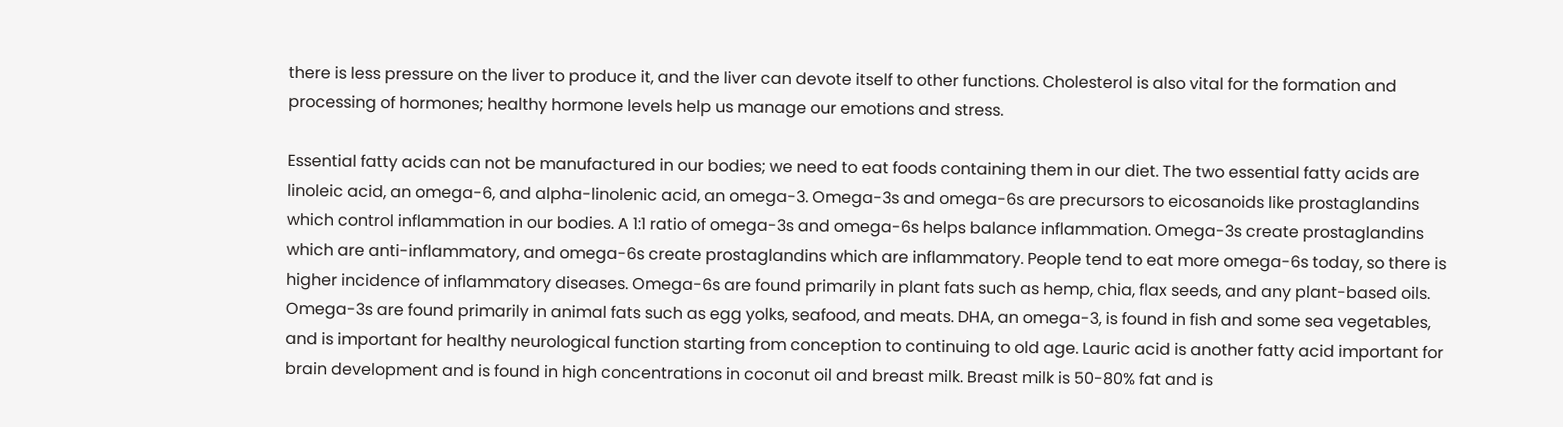there is less pressure on the liver to produce it, and the liver can devote itself to other functions. Cholesterol is also vital for the formation and processing of hormones; healthy hormone levels help us manage our emotions and stress.

Essential fatty acids can not be manufactured in our bodies; we need to eat foods containing them in our diet. The two essential fatty acids are linoleic acid, an omega-6, and alpha-linolenic acid, an omega-3. Omega-3s and omega-6s are precursors to eicosanoids like prostaglandins which control inflammation in our bodies. A 1:1 ratio of omega-3s and omega-6s helps balance inflammation. Omega-3s create prostaglandins which are anti-inflammatory, and omega-6s create prostaglandins which are inflammatory. People tend to eat more omega-6s today, so there is higher incidence of inflammatory diseases. Omega-6s are found primarily in plant fats such as hemp, chia, flax seeds, and any plant-based oils. Omega-3s are found primarily in animal fats such as egg yolks, seafood, and meats. DHA, an omega-3, is found in fish and some sea vegetables, and is important for healthy neurological function starting from conception to continuing to old age. Lauric acid is another fatty acid important for brain development and is found in high concentrations in coconut oil and breast milk. Breast milk is 50-80% fat and is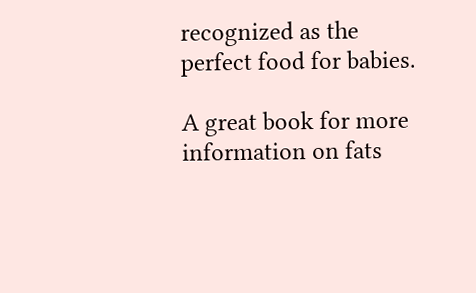recognized as the perfect food for babies.

A great book for more information on fats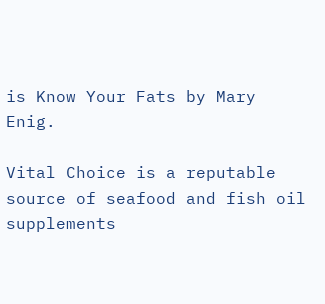is Know Your Fats by Mary Enig.

Vital Choice is a reputable source of seafood and fish oil supplements